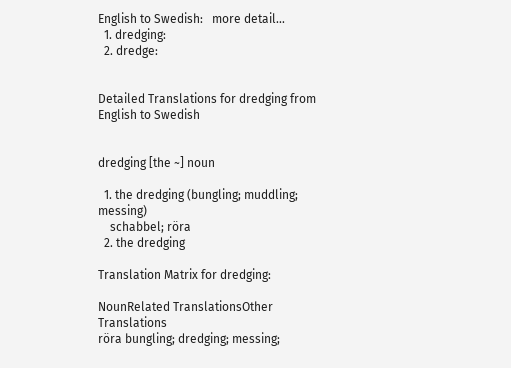English to Swedish:   more detail...
  1. dredging:
  2. dredge:


Detailed Translations for dredging from English to Swedish


dredging [the ~] noun

  1. the dredging (bungling; muddling; messing)
    schabbel; röra
  2. the dredging

Translation Matrix for dredging:

NounRelated TranslationsOther Translations
röra bungling; dredging; messing;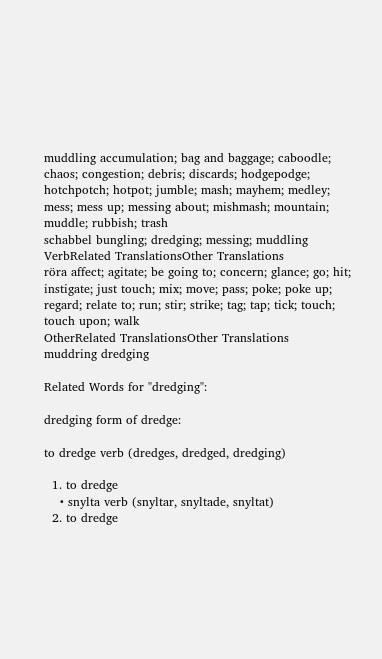muddling accumulation; bag and baggage; caboodle; chaos; congestion; debris; discards; hodgepodge; hotchpotch; hotpot; jumble; mash; mayhem; medley; mess; mess up; messing about; mishmash; mountain; muddle; rubbish; trash
schabbel bungling; dredging; messing; muddling
VerbRelated TranslationsOther Translations
röra affect; agitate; be going to; concern; glance; go; hit; instigate; just touch; mix; move; pass; poke; poke up; regard; relate to; run; stir; strike; tag; tap; tick; touch; touch upon; walk
OtherRelated TranslationsOther Translations
muddring dredging

Related Words for "dredging":

dredging form of dredge:

to dredge verb (dredges, dredged, dredging)

  1. to dredge
    • snylta verb (snyltar, snyltade, snyltat)
  2. to dredge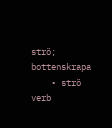strö; bottenskrapa
    • strö verb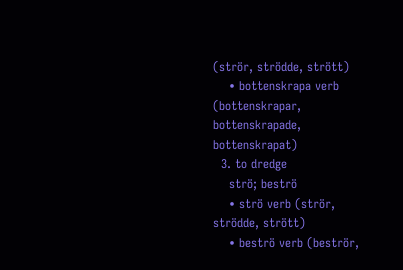(strör, strödde, strött)
    • bottenskrapa verb (bottenskrapar, bottenskrapade, bottenskrapat)
  3. to dredge
    strö; beströ
    • strö verb (strör, strödde, strött)
    • beströ verb (beströr,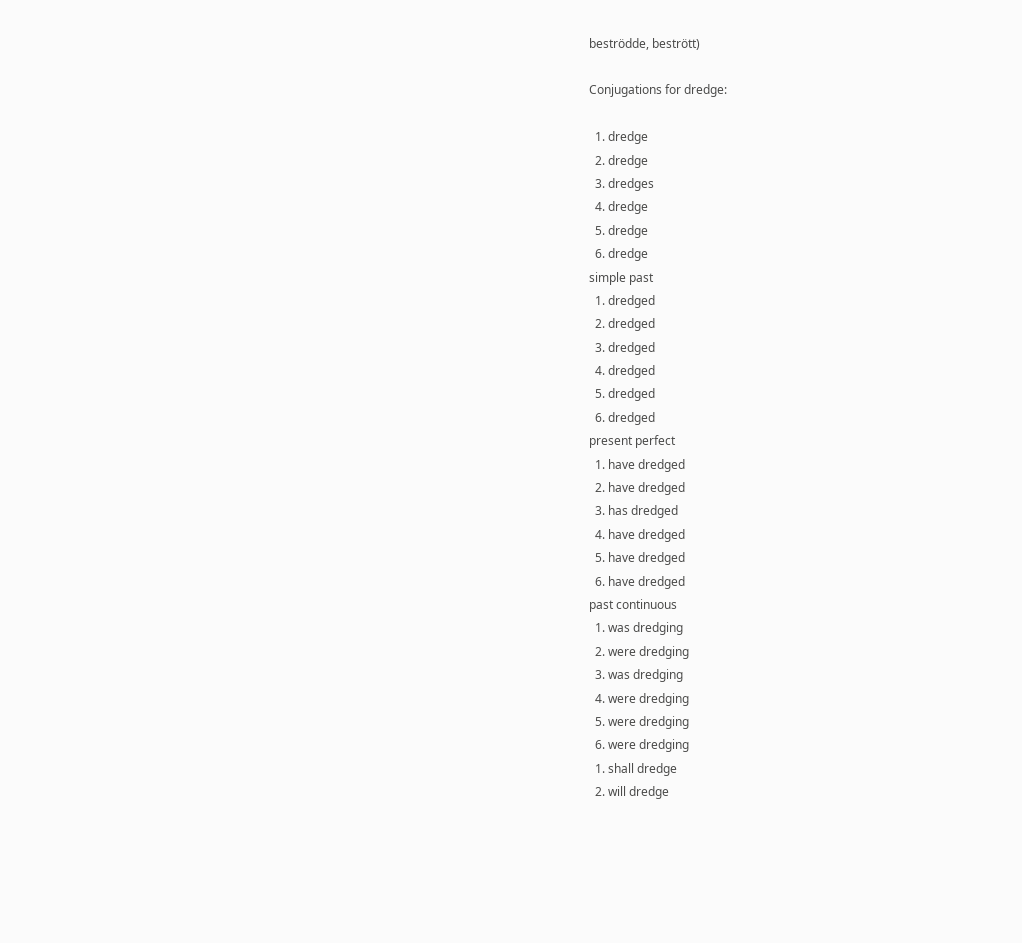beströdde, bestrött)

Conjugations for dredge:

  1. dredge
  2. dredge
  3. dredges
  4. dredge
  5. dredge
  6. dredge
simple past
  1. dredged
  2. dredged
  3. dredged
  4. dredged
  5. dredged
  6. dredged
present perfect
  1. have dredged
  2. have dredged
  3. has dredged
  4. have dredged
  5. have dredged
  6. have dredged
past continuous
  1. was dredging
  2. were dredging
  3. was dredging
  4. were dredging
  5. were dredging
  6. were dredging
  1. shall dredge
  2. will dredge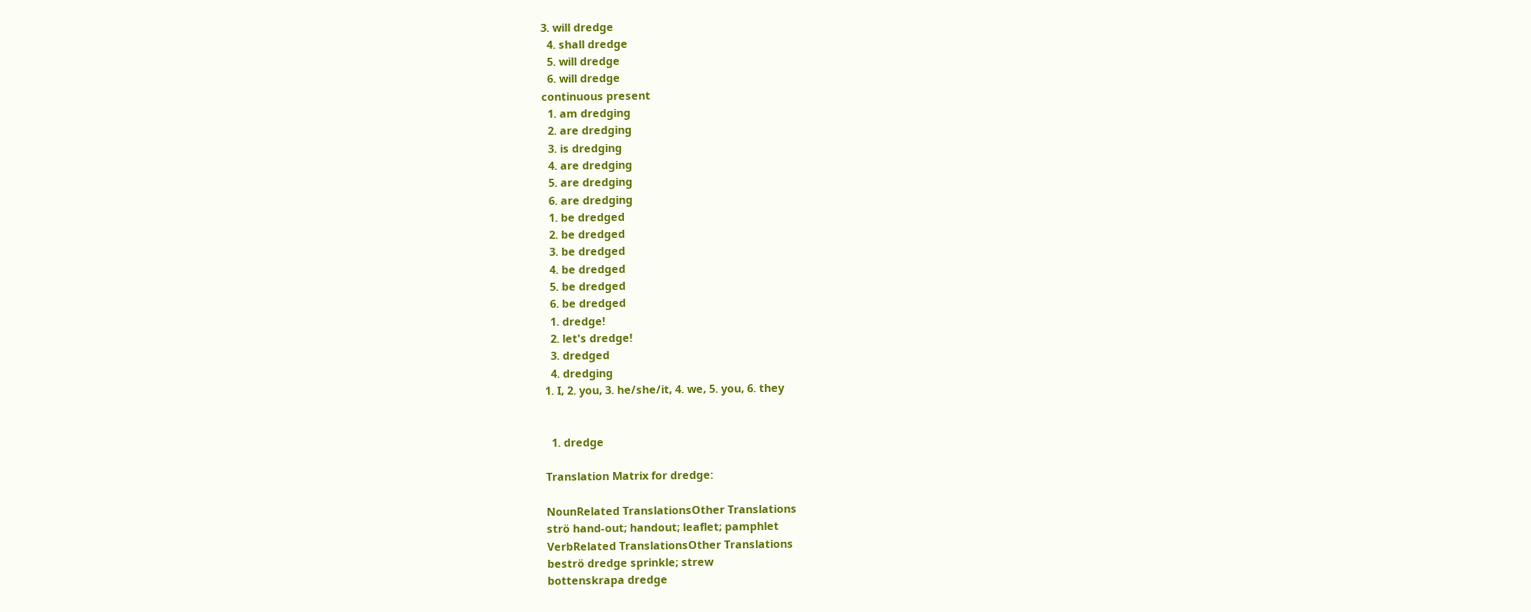3. will dredge
  4. shall dredge
  5. will dredge
  6. will dredge
continuous present
  1. am dredging
  2. are dredging
  3. is dredging
  4. are dredging
  5. are dredging
  6. are dredging
  1. be dredged
  2. be dredged
  3. be dredged
  4. be dredged
  5. be dredged
  6. be dredged
  1. dredge!
  2. let's dredge!
  3. dredged
  4. dredging
1. I, 2. you, 3. he/she/it, 4. we, 5. you, 6. they


  1. dredge

Translation Matrix for dredge:

NounRelated TranslationsOther Translations
strö hand-out; handout; leaflet; pamphlet
VerbRelated TranslationsOther Translations
beströ dredge sprinkle; strew
bottenskrapa dredge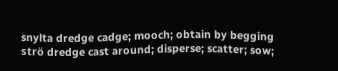snylta dredge cadge; mooch; obtain by begging
strö dredge cast around; disperse; scatter; sow;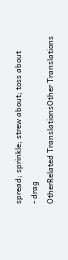spread; sprinkle; strew about; toss about
- drag
OtherRelated TranslationsOther Translations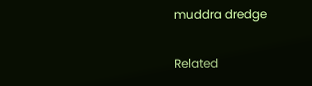muddra dredge

Related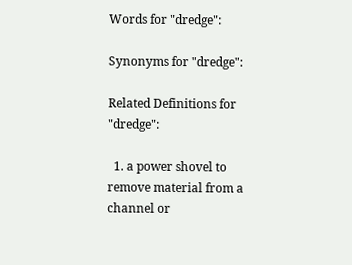Words for "dredge":

Synonyms for "dredge":

Related Definitions for "dredge":

  1. a power shovel to remove material from a channel or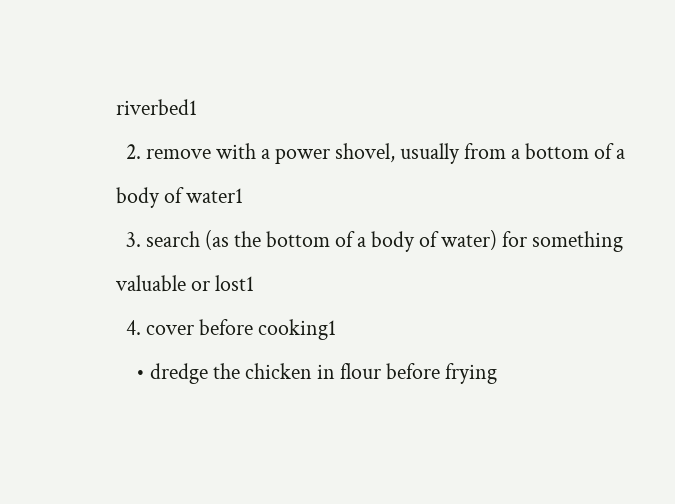riverbed1
  2. remove with a power shovel, usually from a bottom of a body of water1
  3. search (as the bottom of a body of water) for something valuable or lost1
  4. cover before cooking1
    • dredge the chicken in flour before frying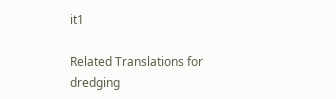it1

Related Translations for dredging